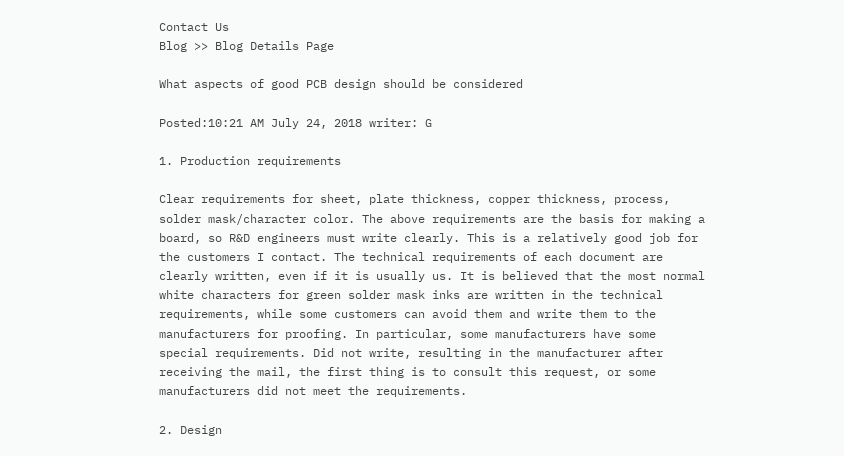Contact Us
Blog >> Blog Details Page

What aspects of good PCB design should be considered

Posted:10:21 AM July 24, 2018 writer: G

1. Production requirements

Clear requirements for sheet, plate thickness, copper thickness, process, solder mask/character color. The above requirements are the basis for making a board, so R&D engineers must write clearly. This is a relatively good job for the customers I contact. The technical requirements of each document are clearly written, even if it is usually us. It is believed that the most normal white characters for green solder mask inks are written in the technical requirements, while some customers can avoid them and write them to the manufacturers for proofing. In particular, some manufacturers have some special requirements. Did not write, resulting in the manufacturer after receiving the mail, the first thing is to consult this request, or some manufacturers did not meet the requirements.

2. Design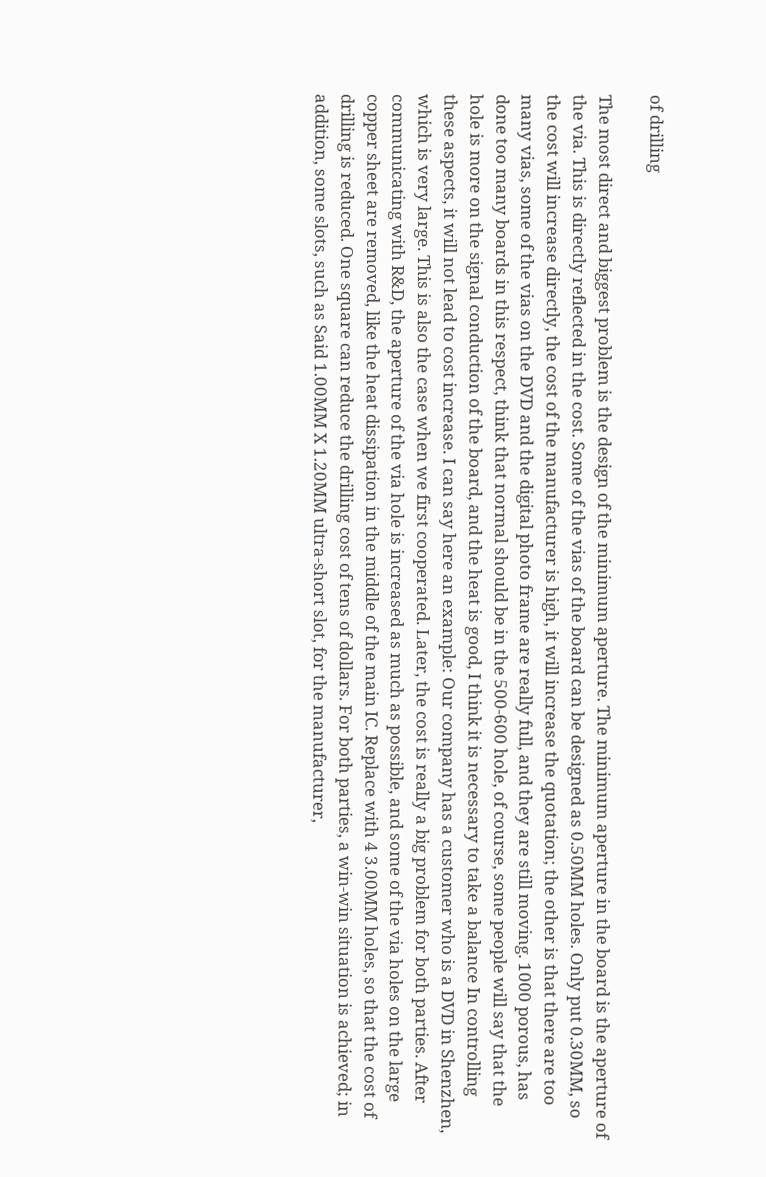of drilling

The most direct and biggest problem is the design of the minimum aperture. The minimum aperture in the board is the aperture of the via. This is directly reflected in the cost. Some of the vias of the board can be designed as 0.50MM holes. Only put 0.30MM, so the cost will increase directly, the cost of the manufacturer is high, it will increase the quotation; the other is that there are too many vias, some of the vias on the DVD and the digital photo frame are really full, and they are still moving. 1000 porous, has done too many boards in this respect, think that normal should be in the 500-600 hole, of course, some people will say that the hole is more on the signal conduction of the board, and the heat is good, I think it is necessary to take a balance In controlling these aspects, it will not lead to cost increase. I can say here an example: Our company has a customer who is a DVD in Shenzhen, which is very large. This is also the case when we first cooperated. Later, the cost is really a big problem for both parties. After communicating with R&D, the aperture of the via hole is increased as much as possible, and some of the via holes on the large copper sheet are removed, like the heat dissipation in the middle of the main IC. Replace with 4 3.00MM holes, so that the cost of drilling is reduced. One square can reduce the drilling cost of tens of dollars. For both parties, a win-win situation is achieved; in addition, some slots, such as Said 1.00MM X 1.20MM ultra-short slot, for the manufacturer,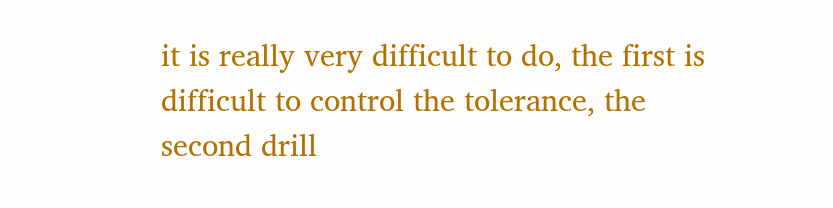it is really very difficult to do, the first is difficult to control the tolerance, the second drill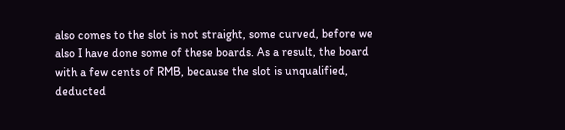also comes to the slot is not straight, some curved, before we also I have done some of these boards. As a result, the board with a few cents of RMB, because the slot is unqualified, deducted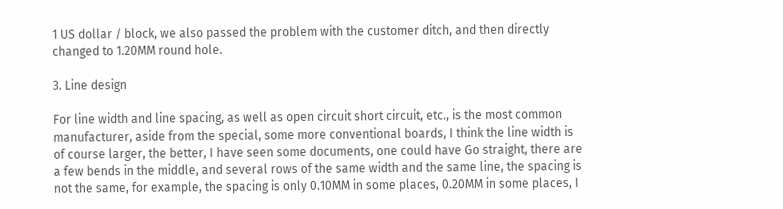1 US dollar / block, we also passed the problem with the customer ditch, and then directly changed to 1.20MM round hole.

3. Line design

For line width and line spacing, as well as open circuit short circuit, etc., is the most common manufacturer, aside from the special, some more conventional boards, I think the line width is of course larger, the better, I have seen some documents, one could have Go straight, there are a few bends in the middle, and several rows of the same width and the same line, the spacing is not the same, for example, the spacing is only 0.10MM in some places, 0.20MM in some places, I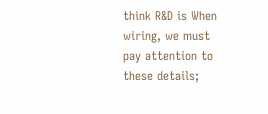think R&D is When wiring, we must pay attention to these details;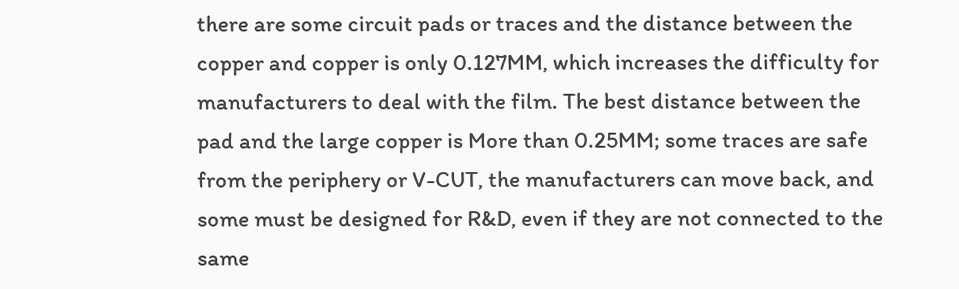there are some circuit pads or traces and the distance between the copper and copper is only 0.127MM, which increases the difficulty for manufacturers to deal with the film. The best distance between the pad and the large copper is More than 0.25MM; some traces are safe from the periphery or V-CUT, the manufacturers can move back, and some must be designed for R&D, even if they are not connected to the same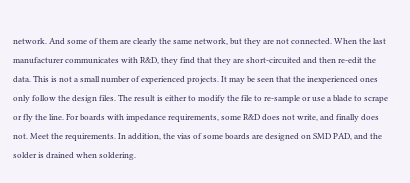network. And some of them are clearly the same network, but they are not connected. When the last manufacturer communicates with R&D, they find that they are short-circuited and then re-edit the data. This is not a small number of experienced projects. It may be seen that the inexperienced ones only follow the design files. The result is either to modify the file to re-sample or use a blade to scrape or fly the line. For boards with impedance requirements, some R&D does not write, and finally does not. Meet the requirements. In addition, the vias of some boards are designed on SMD PAD, and the solder is drained when soldering.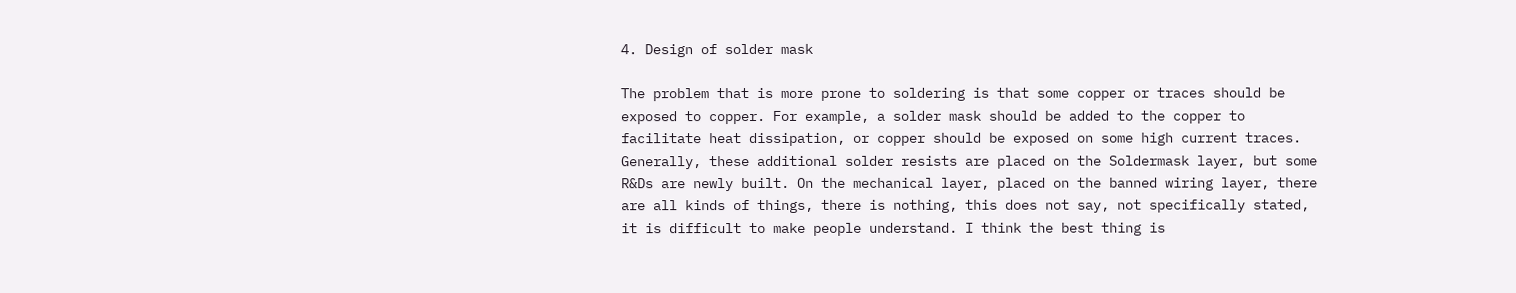4. Design of solder mask

The problem that is more prone to soldering is that some copper or traces should be exposed to copper. For example, a solder mask should be added to the copper to facilitate heat dissipation, or copper should be exposed on some high current traces. Generally, these additional solder resists are placed on the Soldermask layer, but some R&Ds are newly built. On the mechanical layer, placed on the banned wiring layer, there are all kinds of things, there is nothing, this does not say, not specifically stated, it is difficult to make people understand. I think the best thing is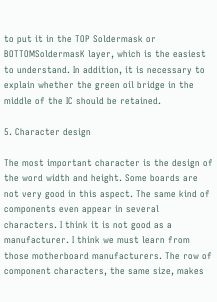to put it in the TOP Soldermask or BOTTOMSoldermasK layer, which is the easiest to understand. In addition, it is necessary to explain whether the green oil bridge in the middle of the IC should be retained.

5. Character design

The most important character is the design of the word width and height. Some boards are not very good in this aspect. The same kind of components even appear in several characters. I think it is not good as a manufacturer. I think we must learn from those motherboard manufacturers. The row of component characters, the same size, makes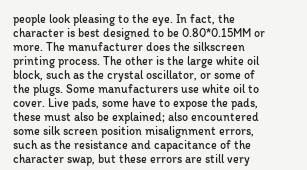people look pleasing to the eye. In fact, the character is best designed to be 0.80*0.15MM or more. The manufacturer does the silkscreen printing process. The other is the large white oil block, such as the crystal oscillator, or some of the plugs. Some manufacturers use white oil to cover. Live pads, some have to expose the pads, these must also be explained; also encountered some silk screen position misalignment errors, such as the resistance and capacitance of the character swap, but these errors are still very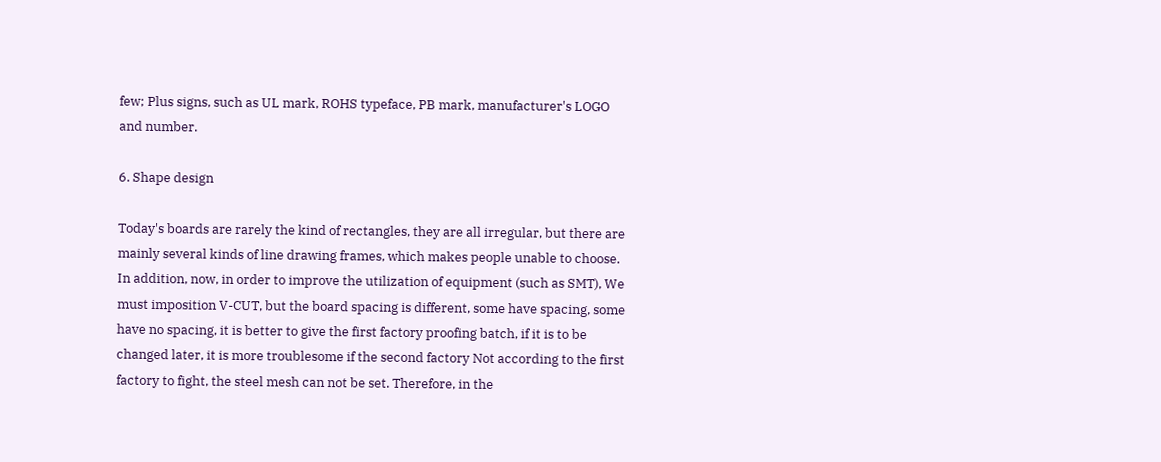few; Plus signs, such as UL mark, ROHS typeface, PB mark, manufacturer's LOGO and number.

6. Shape design

Today's boards are rarely the kind of rectangles, they are all irregular, but there are mainly several kinds of line drawing frames, which makes people unable to choose. In addition, now, in order to improve the utilization of equipment (such as SMT), We must imposition V-CUT, but the board spacing is different, some have spacing, some have no spacing, it is better to give the first factory proofing batch, if it is to be changed later, it is more troublesome if the second factory Not according to the first factory to fight, the steel mesh can not be set. Therefore, in the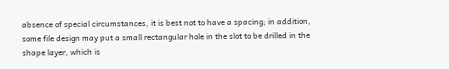absence of special circumstances, it is best not to have a spacing; in addition, some file design may put a small rectangular hole in the slot to be drilled in the shape layer, which is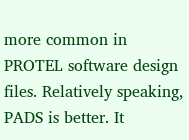more common in PROTEL software design files. Relatively speaking, PADS is better. It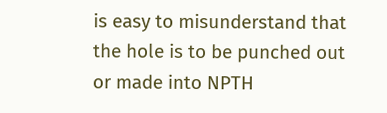is easy to misunderstand that the hole is to be punched out or made into NPTH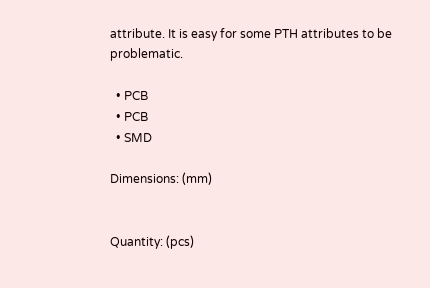attribute. It is easy for some PTH attributes to be problematic.

  • PCB
  • PCB
  • SMD

Dimensions: (mm)


Quantity: (pcs)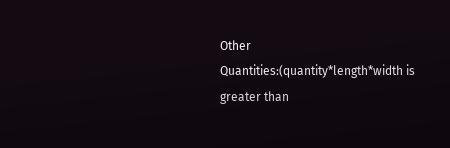Other Quantities:(quantity*length*width is greater than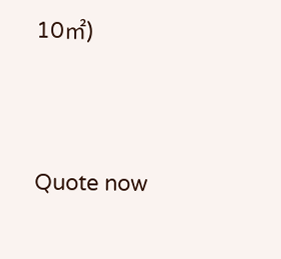10㎡)




Quote now